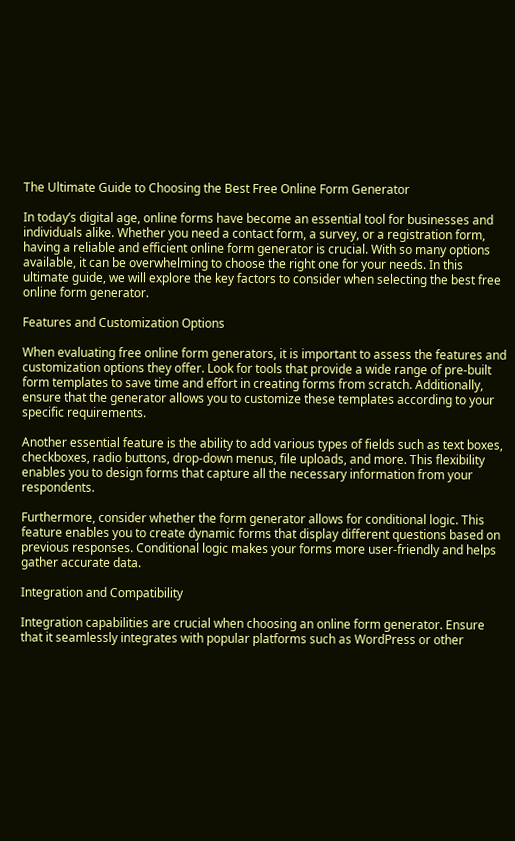The Ultimate Guide to Choosing the Best Free Online Form Generator

In today’s digital age, online forms have become an essential tool for businesses and individuals alike. Whether you need a contact form, a survey, or a registration form, having a reliable and efficient online form generator is crucial. With so many options available, it can be overwhelming to choose the right one for your needs. In this ultimate guide, we will explore the key factors to consider when selecting the best free online form generator.

Features and Customization Options

When evaluating free online form generators, it is important to assess the features and customization options they offer. Look for tools that provide a wide range of pre-built form templates to save time and effort in creating forms from scratch. Additionally, ensure that the generator allows you to customize these templates according to your specific requirements.

Another essential feature is the ability to add various types of fields such as text boxes, checkboxes, radio buttons, drop-down menus, file uploads, and more. This flexibility enables you to design forms that capture all the necessary information from your respondents.

Furthermore, consider whether the form generator allows for conditional logic. This feature enables you to create dynamic forms that display different questions based on previous responses. Conditional logic makes your forms more user-friendly and helps gather accurate data.

Integration and Compatibility

Integration capabilities are crucial when choosing an online form generator. Ensure that it seamlessly integrates with popular platforms such as WordPress or other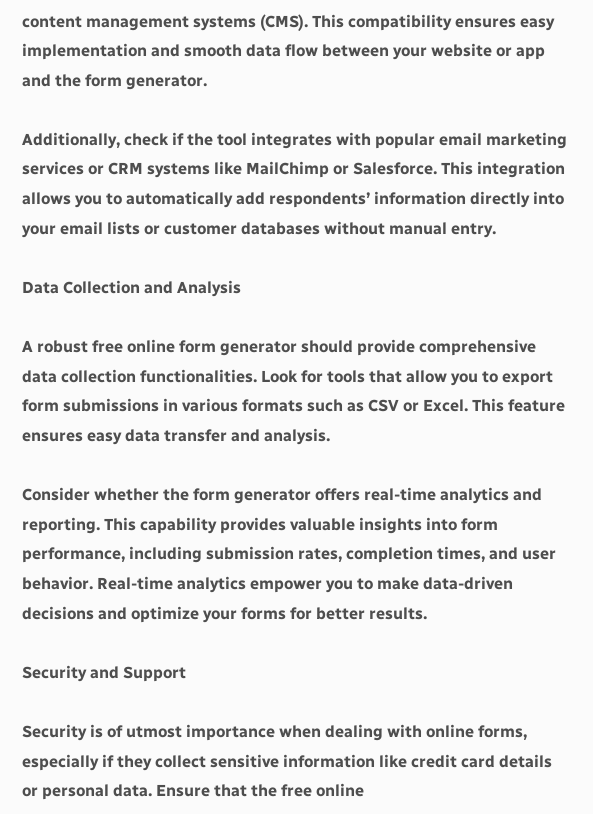content management systems (CMS). This compatibility ensures easy implementation and smooth data flow between your website or app and the form generator.

Additionally, check if the tool integrates with popular email marketing services or CRM systems like MailChimp or Salesforce. This integration allows you to automatically add respondents’ information directly into your email lists or customer databases without manual entry.

Data Collection and Analysis

A robust free online form generator should provide comprehensive data collection functionalities. Look for tools that allow you to export form submissions in various formats such as CSV or Excel. This feature ensures easy data transfer and analysis.

Consider whether the form generator offers real-time analytics and reporting. This capability provides valuable insights into form performance, including submission rates, completion times, and user behavior. Real-time analytics empower you to make data-driven decisions and optimize your forms for better results.

Security and Support

Security is of utmost importance when dealing with online forms, especially if they collect sensitive information like credit card details or personal data. Ensure that the free online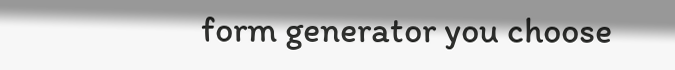form generator you choose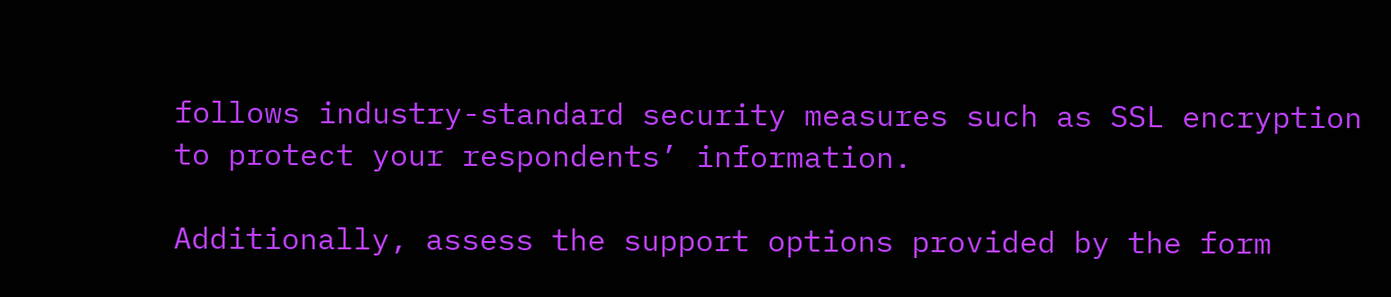follows industry-standard security measures such as SSL encryption to protect your respondents’ information.

Additionally, assess the support options provided by the form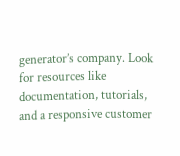generator’s company. Look for resources like documentation, tutorials, and a responsive customer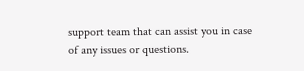support team that can assist you in case of any issues or questions.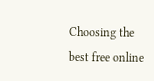Choosing the best free online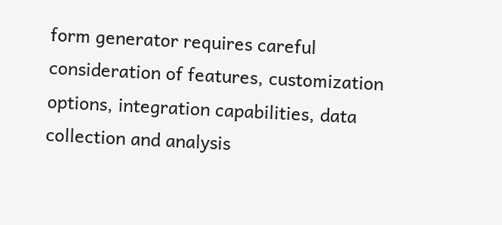form generator requires careful consideration of features, customization options, integration capabilities, data collection and analysis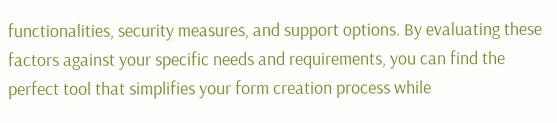functionalities, security measures, and support options. By evaluating these factors against your specific needs and requirements, you can find the perfect tool that simplifies your form creation process while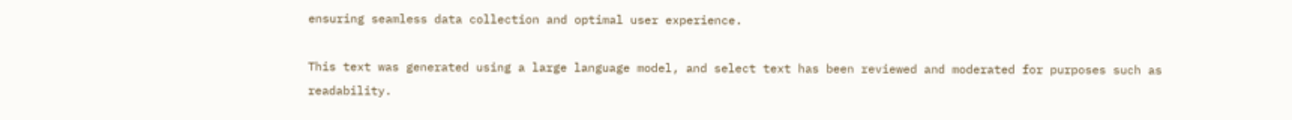ensuring seamless data collection and optimal user experience.

This text was generated using a large language model, and select text has been reviewed and moderated for purposes such as readability.